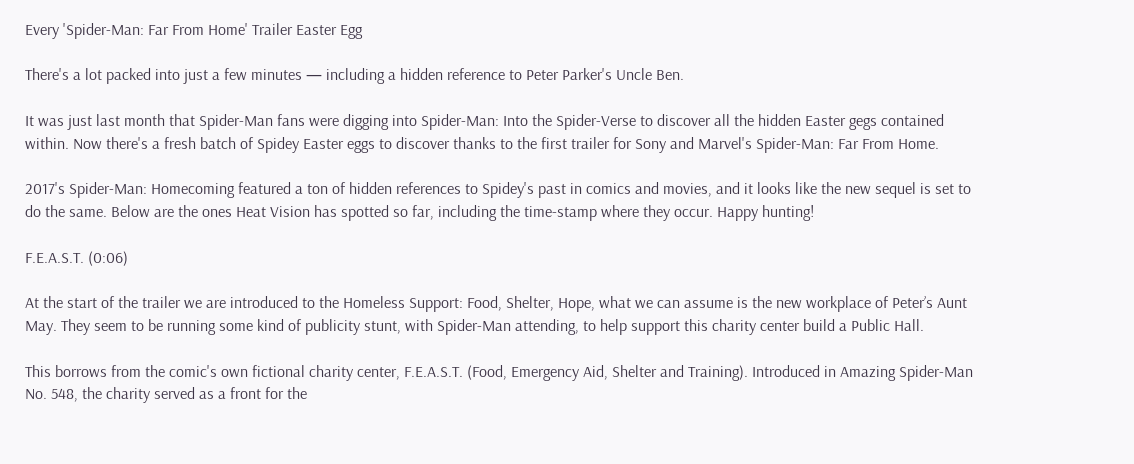Every 'Spider-Man: Far From Home' Trailer Easter Egg

There's a lot packed into just a few minutes — including a hidden reference to Peter Parker's Uncle Ben.

It was just last month that Spider-Man fans were digging into Spider-Man: Into the Spider-Verse to discover all the hidden Easter gegs contained within. Now there's a fresh batch of Spidey Easter eggs to discover thanks to the first trailer for Sony and Marvel's Spider-Man: Far From Home.

2017's Spider-Man: Homecoming featured a ton of hidden references to Spidey's past in comics and movies, and it looks like the new sequel is set to do the same. Below are the ones Heat Vision has spotted so far, including the time-stamp where they occur. Happy hunting!

F.E.A.S.T. (0:06)

At the start of the trailer we are introduced to the Homeless Support: Food, Shelter, Hope, what we can assume is the new workplace of Peter’s Aunt May. They seem to be running some kind of publicity stunt, with Spider-Man attending, to help support this charity center build a Public Hall.

This borrows from the comic's own fictional charity center, F.E.A.S.T. (Food, Emergency Aid, Shelter and Training). Introduced in Amazing Spider-Man No. 548, the charity served as a front for the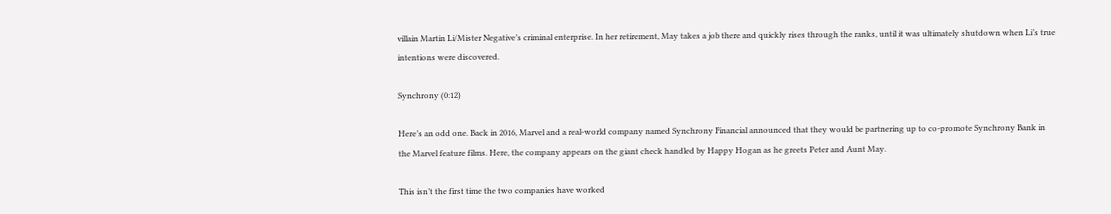villain Martin Li/Mister Negative’s criminal enterprise. In her retirement, May takes a job there and quickly rises through the ranks, until it was ultimately shutdown when Li’s true intentions were discovered.

Synchrony (0:12)

Here’s an odd one. Back in 2016, Marvel and a real-world company named Synchrony Financial announced that they would be partnering up to co-promote Synchrony Bank in the Marvel feature films. Here, the company appears on the giant check handled by Happy Hogan as he greets Peter and Aunt May.

This isn’t the first time the two companies have worked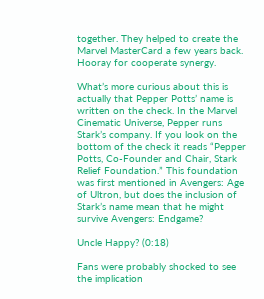together. They helped to create the Marvel MasterCard a few years back. Hooray for cooperate synergy.

What’s more curious about this is actually that Pepper Potts’ name is written on the check. In the Marvel Cinematic Universe, Pepper runs Stark’s company. If you look on the bottom of the check it reads “Pepper Potts, Co-Founder and Chair, Stark Relief Foundation.” This foundation was first mentioned in Avengers: Age of Ultron, but does the inclusion of Stark’s name mean that he might survive Avengers: Endgame?

Uncle Happy? (0:18)

Fans were probably shocked to see the implication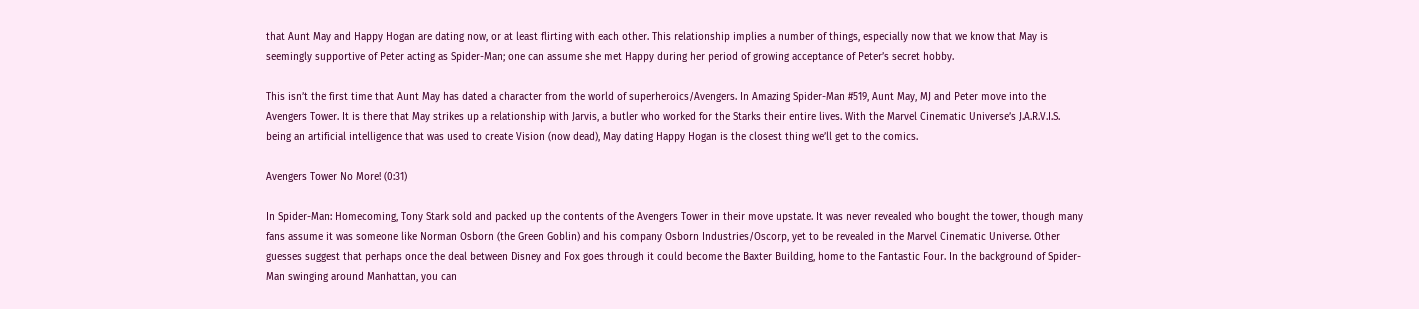that Aunt May and Happy Hogan are dating now, or at least flirting with each other. This relationship implies a number of things, especially now that we know that May is seemingly supportive of Peter acting as Spider-Man; one can assume she met Happy during her period of growing acceptance of Peter’s secret hobby.

This isn’t the first time that Aunt May has dated a character from the world of superheroics/Avengers. In Amazing Spider-Man #519, Aunt May, MJ and Peter move into the Avengers Tower. It is there that May strikes up a relationship with Jarvis, a butler who worked for the Starks their entire lives. With the Marvel Cinematic Universe’s J.A.R.V.I.S. being an artificial intelligence that was used to create Vision (now dead), May dating Happy Hogan is the closest thing we’ll get to the comics.

Avengers Tower No More! (0:31)

In Spider-Man: Homecoming, Tony Stark sold and packed up the contents of the Avengers Tower in their move upstate. It was never revealed who bought the tower, though many fans assume it was someone like Norman Osborn (the Green Goblin) and his company Osborn Industries/Oscorp, yet to be revealed in the Marvel Cinematic Universe. Other guesses suggest that perhaps once the deal between Disney and Fox goes through it could become the Baxter Building, home to the Fantastic Four. In the background of Spider-Man swinging around Manhattan, you can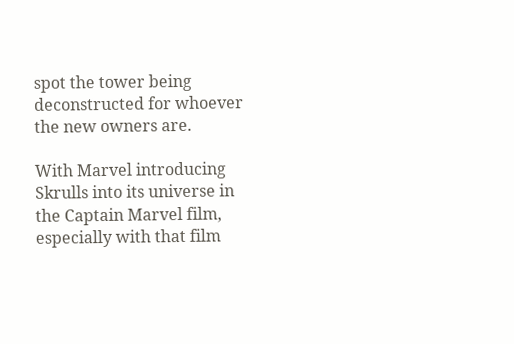spot the tower being deconstructed for whoever the new owners are.

With Marvel introducing Skrulls into its universe in the Captain Marvel film, especially with that film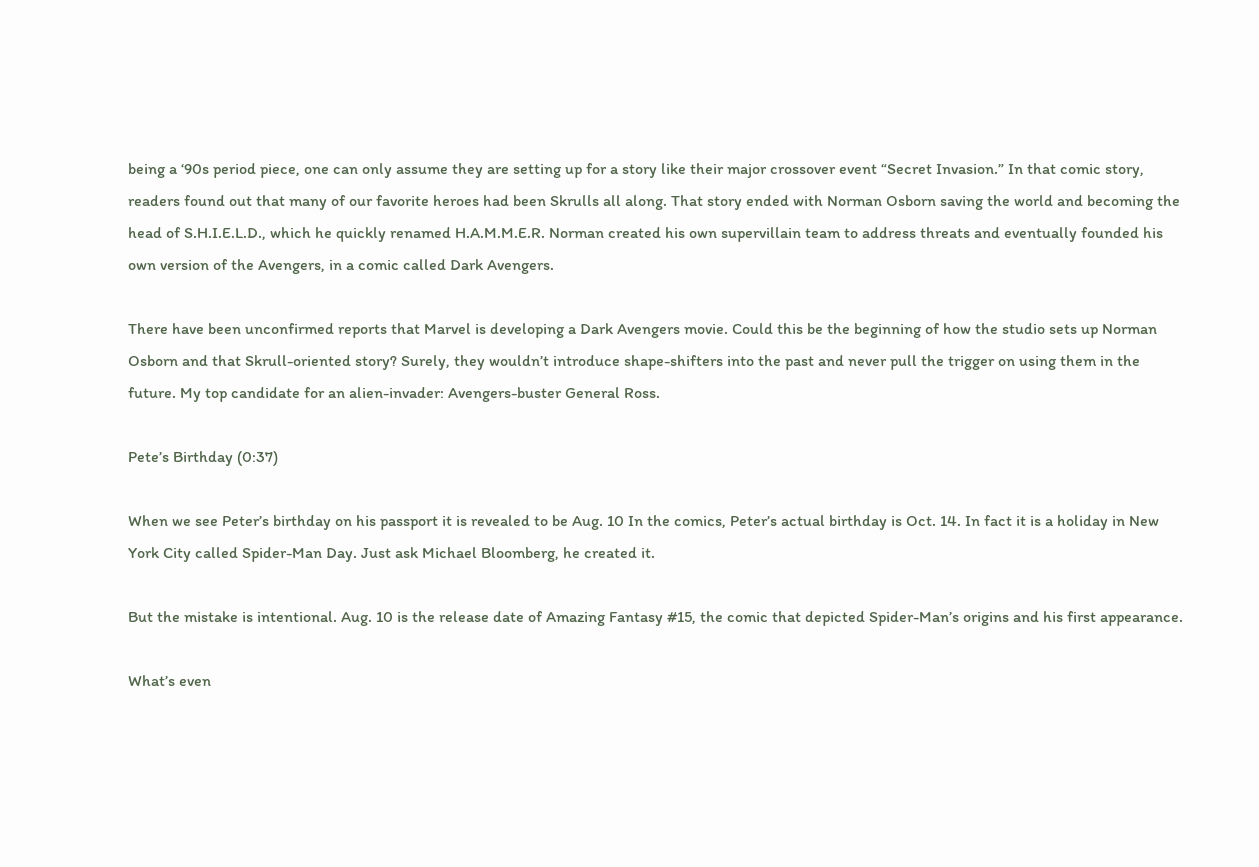being a ‘90s period piece, one can only assume they are setting up for a story like their major crossover event “Secret Invasion.” In that comic story, readers found out that many of our favorite heroes had been Skrulls all along. That story ended with Norman Osborn saving the world and becoming the head of S.H.I.E.L.D., which he quickly renamed H.A.M.M.E.R. Norman created his own supervillain team to address threats and eventually founded his own version of the Avengers, in a comic called Dark Avengers.

There have been unconfirmed reports that Marvel is developing a Dark Avengers movie. Could this be the beginning of how the studio sets up Norman Osborn and that Skrull-oriented story? Surely, they wouldn’t introduce shape-shifters into the past and never pull the trigger on using them in the future. My top candidate for an alien-invader: Avengers-buster General Ross.

Pete’s Birthday (0:37)

When we see Peter’s birthday on his passport it is revealed to be Aug. 10 In the comics, Peter’s actual birthday is Oct. 14. In fact it is a holiday in New York City called Spider-Man Day. Just ask Michael Bloomberg, he created it.

But the mistake is intentional. Aug. 10 is the release date of Amazing Fantasy #15, the comic that depicted Spider-Man’s origins and his first appearance.

What’s even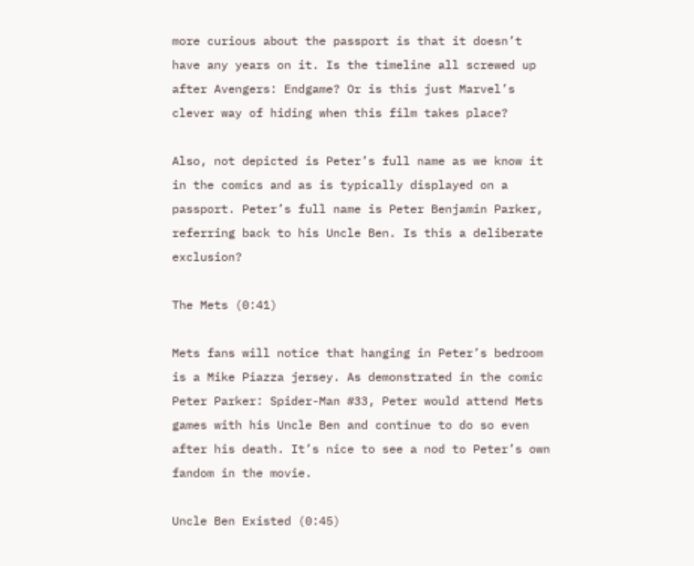more curious about the passport is that it doesn’t have any years on it. Is the timeline all screwed up after Avengers: Endgame? Or is this just Marvel’s clever way of hiding when this film takes place?

Also, not depicted is Peter’s full name as we know it in the comics and as is typically displayed on a passport. Peter’s full name is Peter Benjamin Parker, referring back to his Uncle Ben. Is this a deliberate exclusion?

The Mets (0:41)

Mets fans will notice that hanging in Peter’s bedroom is a Mike Piazza jersey. As demonstrated in the comic Peter Parker: Spider-Man #33, Peter would attend Mets games with his Uncle Ben and continue to do so even after his death. It’s nice to see a nod to Peter’s own fandom in the movie.

Uncle Ben Existed (0:45)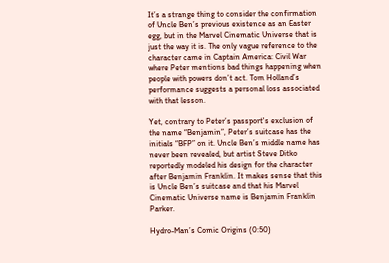It’s a strange thing to consider the confirmation of Uncle Ben’s previous existence as an Easter egg, but in the Marvel Cinematic Universe that is just the way it is. The only vague reference to the character came in Captain America: Civil War where Peter mentions bad things happening when people with powers don’t act. Tom Holland’s performance suggests a personal loss associated with that lesson.

Yet, contrary to Peter’s passport's exclusion of the name “Benjamin”, Peter’s suitcase has the initials “BFP” on it. Uncle Ben’s middle name has never been revealed, but artist Steve Ditko reportedly modeled his design for the character after Benjamin Franklin. It makes sense that this is Uncle Ben’s suitcase and that his Marvel Cinematic Universe name is Benjamin Franklin Parker.

Hydro-Man’s Comic Origins (0:50)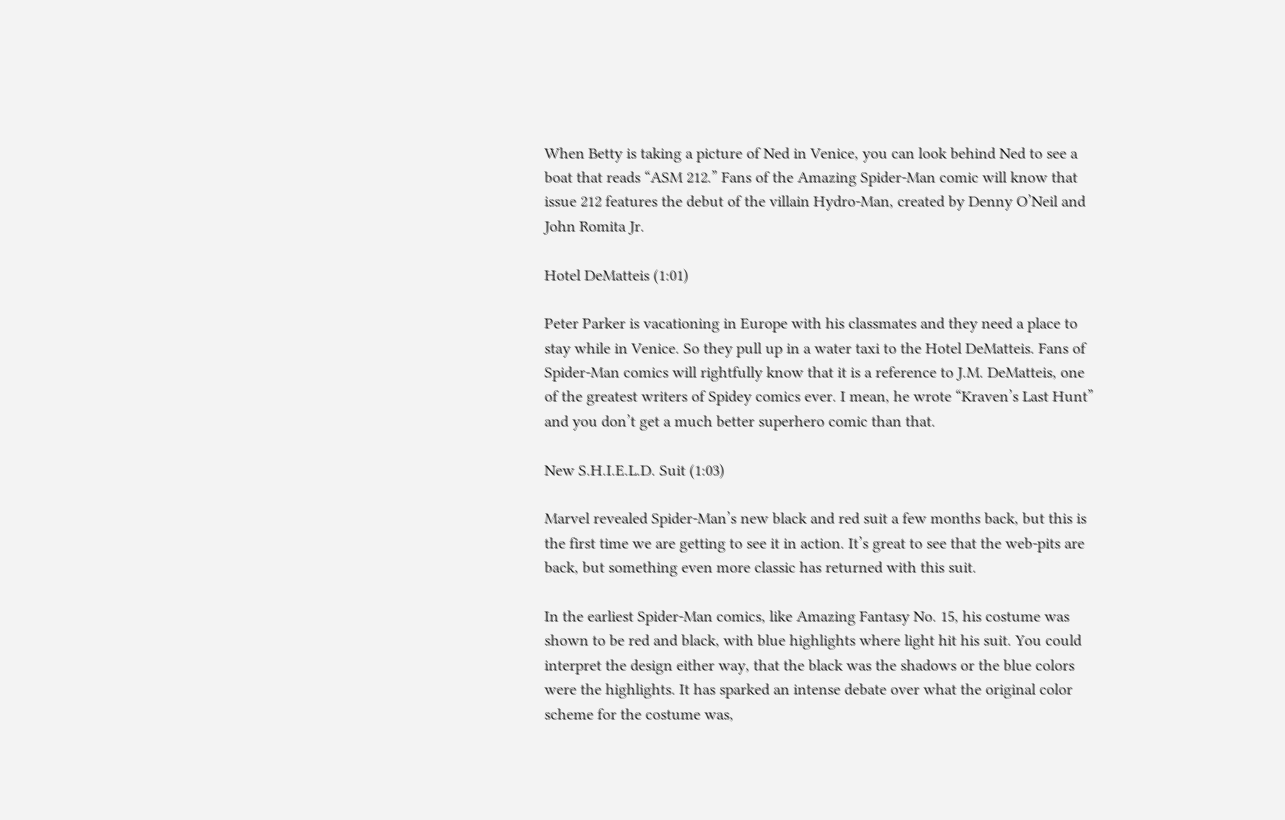When Betty is taking a picture of Ned in Venice, you can look behind Ned to see a boat that reads “ASM 212.” Fans of the Amazing Spider-Man comic will know that issue 212 features the debut of the villain Hydro-Man, created by Denny O’Neil and John Romita Jr.

Hotel DeMatteis (1:01)

Peter Parker is vacationing in Europe with his classmates and they need a place to stay while in Venice. So they pull up in a water taxi to the Hotel DeMatteis. Fans of Spider-Man comics will rightfully know that it is a reference to J.M. DeMatteis, one of the greatest writers of Spidey comics ever. I mean, he wrote “Kraven’s Last Hunt” and you don’t get a much better superhero comic than that.

New S.H.I.E.L.D. Suit (1:03)

Marvel revealed Spider-Man’s new black and red suit a few months back, but this is the first time we are getting to see it in action. It’s great to see that the web-pits are back, but something even more classic has returned with this suit.

In the earliest Spider-Man comics, like Amazing Fantasy No. 15, his costume was shown to be red and black, with blue highlights where light hit his suit. You could interpret the design either way, that the black was the shadows or the blue colors were the highlights. It has sparked an intense debate over what the original color scheme for the costume was,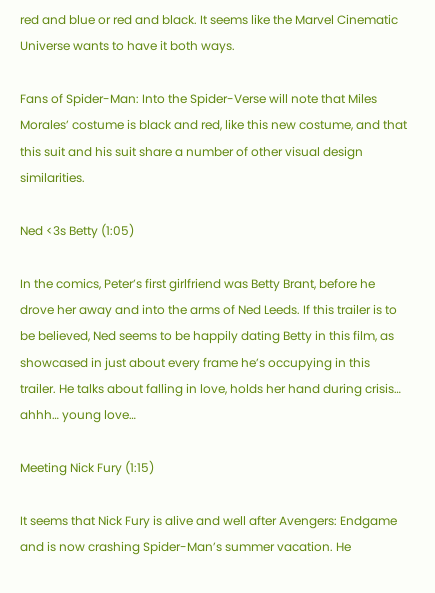red and blue or red and black. It seems like the Marvel Cinematic Universe wants to have it both ways.

Fans of Spider-Man: Into the Spider-Verse will note that Miles Morales’ costume is black and red, like this new costume, and that this suit and his suit share a number of other visual design similarities.

Ned <3s Betty (1:05)

In the comics, Peter’s first girlfriend was Betty Brant, before he drove her away and into the arms of Ned Leeds. If this trailer is to be believed, Ned seems to be happily dating Betty in this film, as showcased in just about every frame he’s occupying in this trailer. He talks about falling in love, holds her hand during crisis… ahhh… young love…

Meeting Nick Fury (1:15)

It seems that Nick Fury is alive and well after Avengers: Endgame and is now crashing Spider-Man’s summer vacation. He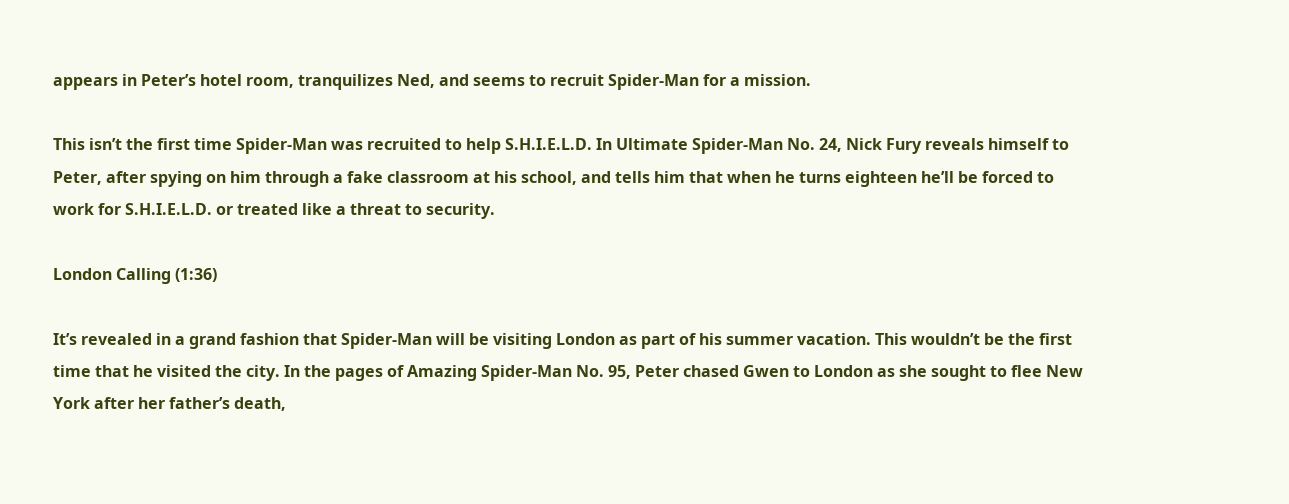appears in Peter’s hotel room, tranquilizes Ned, and seems to recruit Spider-Man for a mission.

This isn’t the first time Spider-Man was recruited to help S.H.I.E.L.D. In Ultimate Spider-Man No. 24, Nick Fury reveals himself to Peter, after spying on him through a fake classroom at his school, and tells him that when he turns eighteen he’ll be forced to work for S.H.I.E.L.D. or treated like a threat to security.

London Calling (1:36)

It’s revealed in a grand fashion that Spider-Man will be visiting London as part of his summer vacation. This wouldn’t be the first time that he visited the city. In the pages of Amazing Spider-Man No. 95, Peter chased Gwen to London as she sought to flee New York after her father’s death,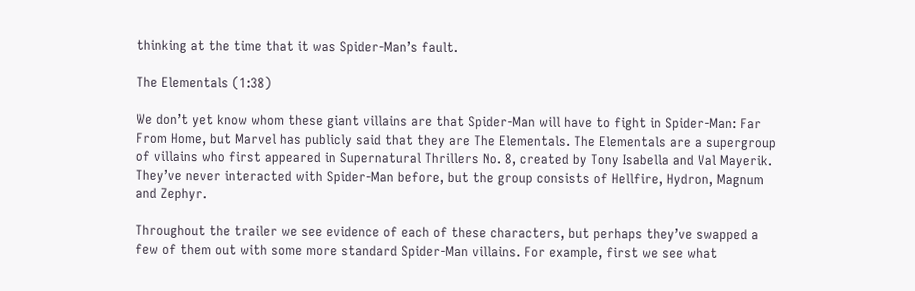thinking at the time that it was Spider-Man’s fault.

The Elementals (1:38)

We don’t yet know whom these giant villains are that Spider-Man will have to fight in Spider-Man: Far From Home, but Marvel has publicly said that they are The Elementals. The Elementals are a supergroup of villains who first appeared in Supernatural Thrillers No. 8, created by Tony Isabella and Val Mayerik. They’ve never interacted with Spider-Man before, but the group consists of Hellfire, Hydron, Magnum and Zephyr.

Throughout the trailer we see evidence of each of these characters, but perhaps they’ve swapped a few of them out with some more standard Spider-Man villains. For example, first we see what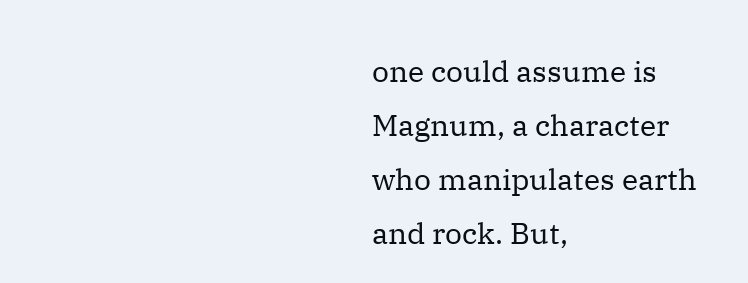one could assume is Magnum, a character who manipulates earth and rock. But,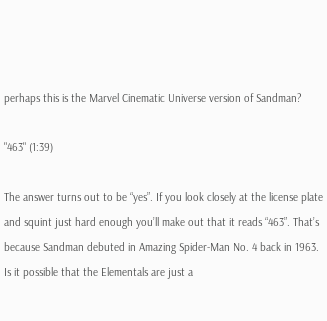perhaps this is the Marvel Cinematic Universe version of Sandman?

"463" (1:39)

The answer turns out to be “yes”. If you look closely at the license plate and squint just hard enough you’ll make out that it reads “463”. That’s because Sandman debuted in Amazing Spider-Man No. 4 back in 1963. Is it possible that the Elementals are just a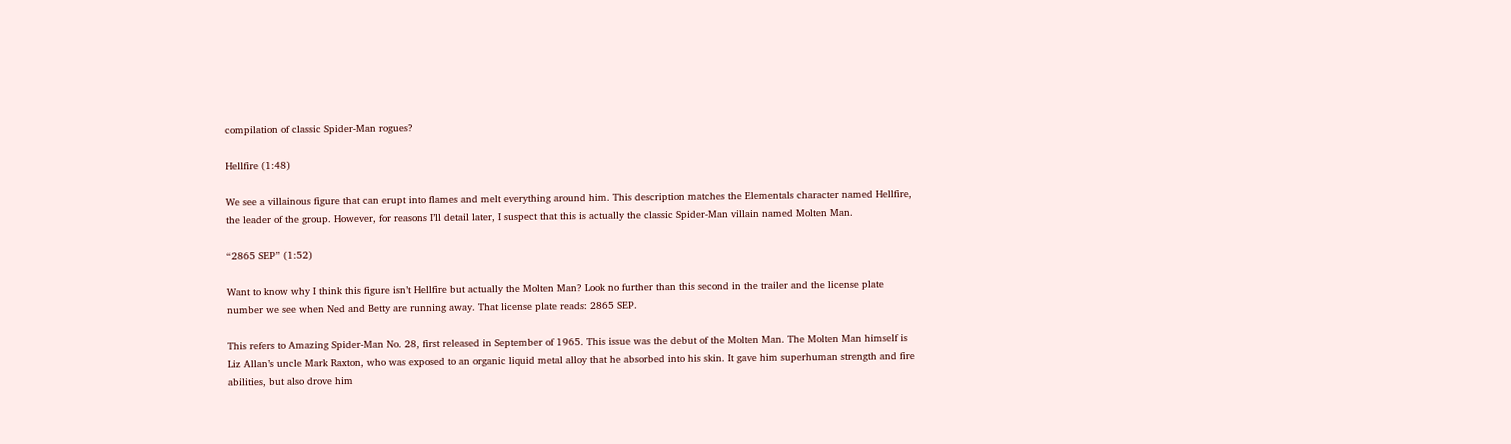compilation of classic Spider-Man rogues?

Hellfire (1:48)

We see a villainous figure that can erupt into flames and melt everything around him. This description matches the Elementals character named Hellfire, the leader of the group. However, for reasons I’ll detail later, I suspect that this is actually the classic Spider-Man villain named Molten Man.

“2865 SEP” (1:52)

Want to know why I think this figure isn’t Hellfire but actually the Molten Man? Look no further than this second in the trailer and the license plate number we see when Ned and Betty are running away. That license plate reads: 2865 SEP.

This refers to Amazing Spider-Man No. 28, first released in September of 1965. This issue was the debut of the Molten Man. The Molten Man himself is Liz Allan’s uncle Mark Raxton, who was exposed to an organic liquid metal alloy that he absorbed into his skin. It gave him superhuman strength and fire abilities, but also drove him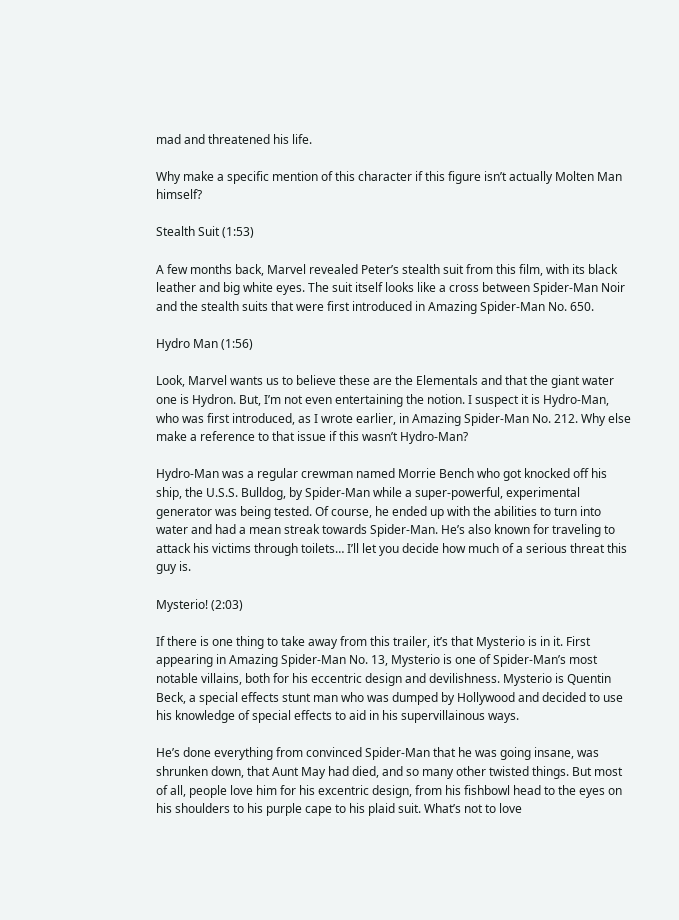mad and threatened his life.

Why make a specific mention of this character if this figure isn’t actually Molten Man himself?

Stealth Suit (1:53)

A few months back, Marvel revealed Peter’s stealth suit from this film, with its black leather and big white eyes. The suit itself looks like a cross between Spider-Man Noir and the stealth suits that were first introduced in Amazing Spider-Man No. 650.

Hydro Man (1:56)

Look, Marvel wants us to believe these are the Elementals and that the giant water one is Hydron. But, I’m not even entertaining the notion. I suspect it is Hydro-Man, who was first introduced, as I wrote earlier, in Amazing Spider-Man No. 212. Why else make a reference to that issue if this wasn’t Hydro-Man?

Hydro-Man was a regular crewman named Morrie Bench who got knocked off his ship, the U.S.S. Bulldog, by Spider-Man while a super-powerful, experimental generator was being tested. Of course, he ended up with the abilities to turn into water and had a mean streak towards Spider-Man. He’s also known for traveling to attack his victims through toilets… I’ll let you decide how much of a serious threat this guy is.

Mysterio! (2:03)

If there is one thing to take away from this trailer, it’s that Mysterio is in it. First appearing in Amazing Spider-Man No. 13, Mysterio is one of Spider-Man’s most notable villains, both for his eccentric design and devilishness. Mysterio is Quentin Beck, a special effects stunt man who was dumped by Hollywood and decided to use his knowledge of special effects to aid in his supervillainous ways.

He’s done everything from convinced Spider-Man that he was going insane, was shrunken down, that Aunt May had died, and so many other twisted things. But most of all, people love him for his excentric design, from his fishbowl head to the eyes on his shoulders to his purple cape to his plaid suit. What’s not to love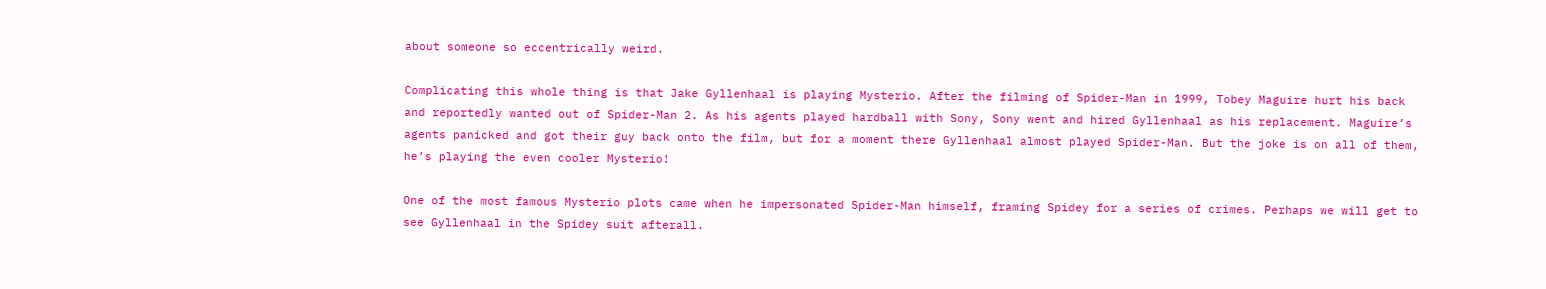about someone so eccentrically weird.

Complicating this whole thing is that Jake Gyllenhaal is playing Mysterio. After the filming of Spider-Man in 1999, Tobey Maguire hurt his back and reportedly wanted out of Spider-Man 2. As his agents played hardball with Sony, Sony went and hired Gyllenhaal as his replacement. Maguire’s agents panicked and got their guy back onto the film, but for a moment there Gyllenhaal almost played Spider-Man. But the joke is on all of them, he’s playing the even cooler Mysterio!

One of the most famous Mysterio plots came when he impersonated Spider-Man himself, framing Spidey for a series of crimes. Perhaps we will get to see Gyllenhaal in the Spidey suit afterall.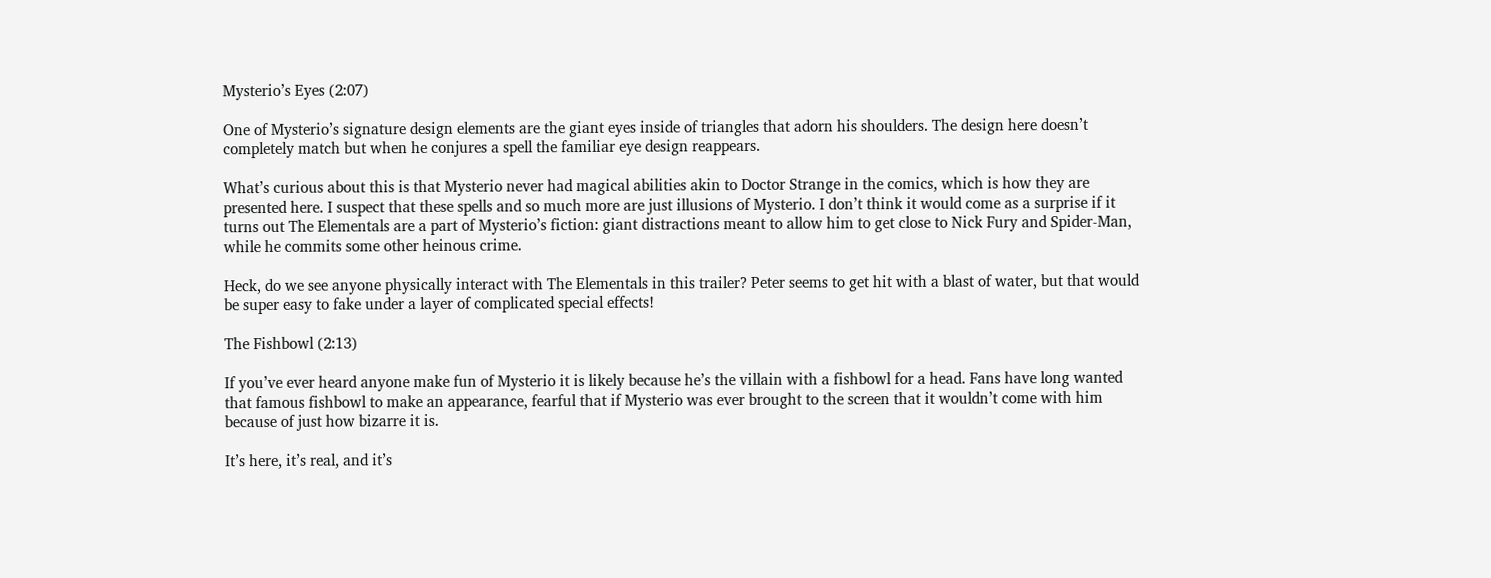Mysterio’s Eyes (2:07)

One of Mysterio’s signature design elements are the giant eyes inside of triangles that adorn his shoulders. The design here doesn’t completely match but when he conjures a spell the familiar eye design reappears.

What’s curious about this is that Mysterio never had magical abilities akin to Doctor Strange in the comics, which is how they are presented here. I suspect that these spells and so much more are just illusions of Mysterio. I don’t think it would come as a surprise if it turns out The Elementals are a part of Mysterio’s fiction: giant distractions meant to allow him to get close to Nick Fury and Spider-Man, while he commits some other heinous crime.

Heck, do we see anyone physically interact with The Elementals in this trailer? Peter seems to get hit with a blast of water, but that would be super easy to fake under a layer of complicated special effects!

The Fishbowl (2:13)

If you’ve ever heard anyone make fun of Mysterio it is likely because he’s the villain with a fishbowl for a head. Fans have long wanted that famous fishbowl to make an appearance, fearful that if Mysterio was ever brought to the screen that it wouldn’t come with him because of just how bizarre it is.

It’s here, it’s real, and it’s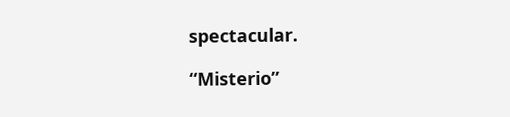spectacular.

“Misterio”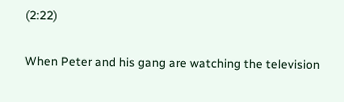(2:22)

When Peter and his gang are watching the television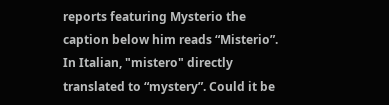reports featuring Mysterio the caption below him reads “Misterio”. In Italian, "mistero" directly translated to “mystery”. Could it be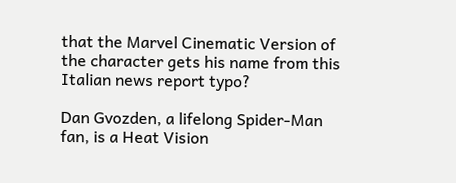that the Marvel Cinematic Version of the character gets his name from this Italian news report typo?

Dan Gvozden, a lifelong Spider-Man fan, is a Heat Vision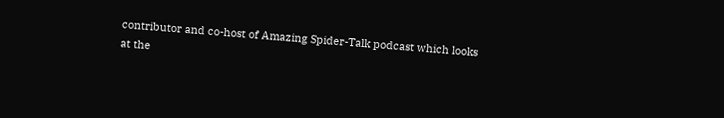contributor and co-host of Amazing Spider-Talk podcast which looks at the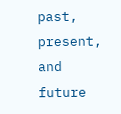past, present, and future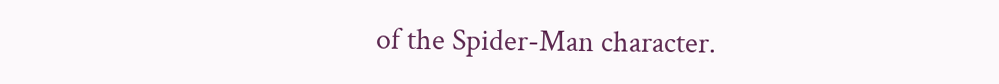of the Spider-Man character.